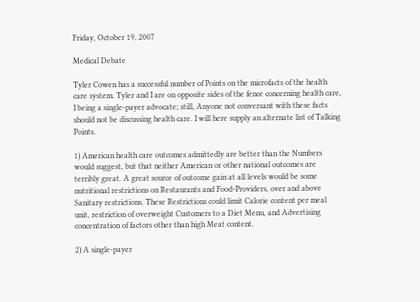Friday, October 19, 2007

Medical Debate

Tyler Cowen has a successful number of Points on the microfacts of the health care system. Tyler and I are on opposite sides of the fence concerning health care, I being a single-payer advocate; still, Anyone not conversant with these facts should not be discussing health care. I will here supply an alternate list of Talking Points.

1) American health care outcomes admittedly are better than the Numbers would suggest, but that neither American or other national outcomes are terribly great. A great source of outcome gain at all levels would be some nutritional restrictions on Restaurants and Food-Providers, over and above Sanitary restrictions. These Restrictions could limit Calorie content per meal unit, restriction of overweight Customers to a Diet Menu, and Advertising concentration of factors other than high Meat content.

2) A single-payer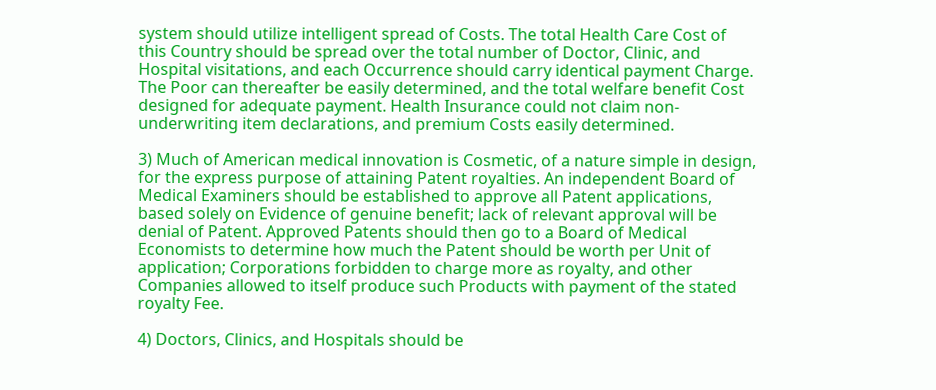system should utilize intelligent spread of Costs. The total Health Care Cost of this Country should be spread over the total number of Doctor, Clinic, and Hospital visitations, and each Occurrence should carry identical payment Charge. The Poor can thereafter be easily determined, and the total welfare benefit Cost designed for adequate payment. Health Insurance could not claim non-underwriting item declarations, and premium Costs easily determined.

3) Much of American medical innovation is Cosmetic, of a nature simple in design, for the express purpose of attaining Patent royalties. An independent Board of Medical Examiners should be established to approve all Patent applications, based solely on Evidence of genuine benefit; lack of relevant approval will be denial of Patent. Approved Patents should then go to a Board of Medical Economists to determine how much the Patent should be worth per Unit of application; Corporations forbidden to charge more as royalty, and other Companies allowed to itself produce such Products with payment of the stated royalty Fee.

4) Doctors, Clinics, and Hospitals should be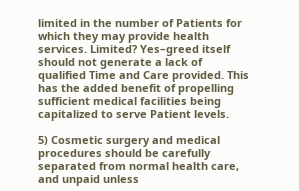limited in the number of Patients for which they may provide health services. Limited? Yes–greed itself should not generate a lack of qualified Time and Care provided. This has the added benefit of propelling sufficient medical facilities being capitalized to serve Patient levels.

5) Cosmetic surgery and medical procedures should be carefully separated from normal health care, and unpaid unless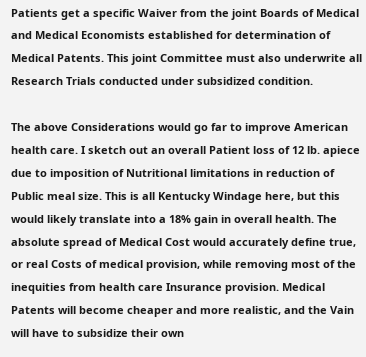Patients get a specific Waiver from the joint Boards of Medical and Medical Economists established for determination of Medical Patents. This joint Committee must also underwrite all Research Trials conducted under subsidized condition.

The above Considerations would go far to improve American health care. I sketch out an overall Patient loss of 12 lb. apiece due to imposition of Nutritional limitations in reduction of Public meal size. This is all Kentucky Windage here, but this would likely translate into a 18% gain in overall health. The absolute spread of Medical Cost would accurately define true, or real Costs of medical provision, while removing most of the inequities from health care Insurance provision. Medical Patents will become cheaper and more realistic, and the Vain will have to subsidize their own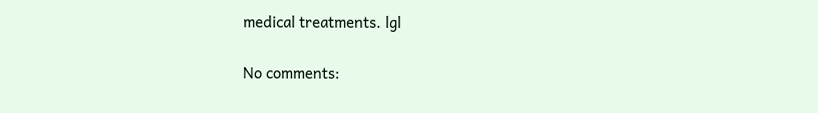medical treatments. lgl

No comments: